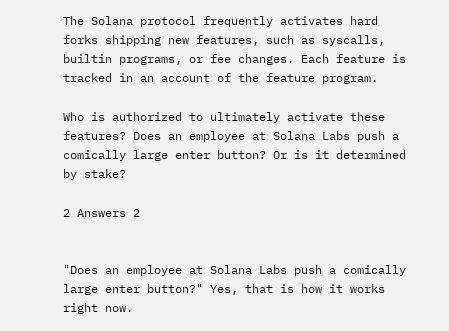The Solana protocol frequently activates hard forks shipping new features, such as syscalls, builtin programs, or fee changes. Each feature is tracked in an account of the feature program.

Who is authorized to ultimately activate these features? Does an employee at Solana Labs push a comically large enter button? Or is it determined by stake?

2 Answers 2


"Does an employee at Solana Labs push a comically large enter button?" Yes, that is how it works right now.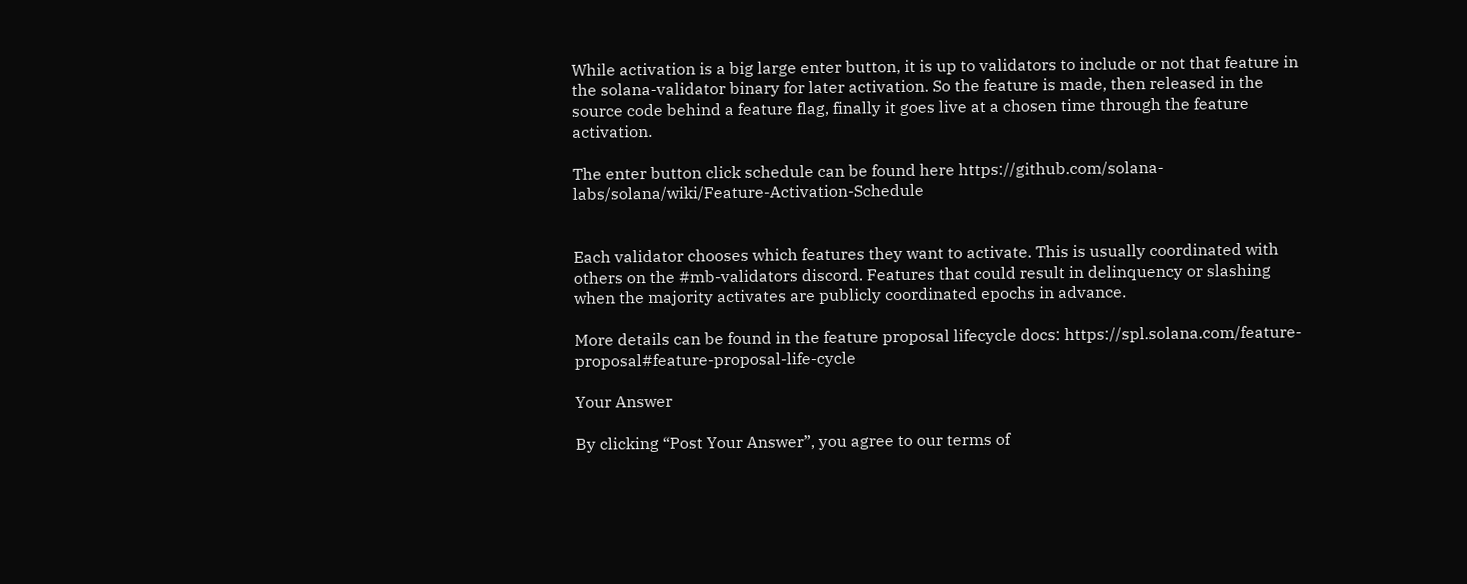While activation is a big large enter button, it is up to validators to include or not that feature in the solana-validator binary for later activation. So the feature is made, then released in the source code behind a feature flag, finally it goes live at a chosen time through the feature activation.

The enter button click schedule can be found here https://github.com/solana-labs/solana/wiki/Feature-Activation-Schedule


Each validator chooses which features they want to activate. This is usually coordinated with others on the #mb-validators discord. Features that could result in delinquency or slashing when the majority activates are publicly coordinated epochs in advance.

More details can be found in the feature proposal lifecycle docs: https://spl.solana.com/feature-proposal#feature-proposal-life-cycle

Your Answer

By clicking “Post Your Answer”, you agree to our terms of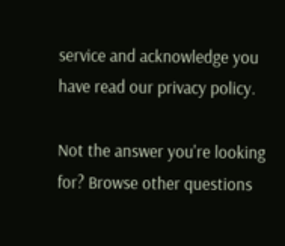service and acknowledge you have read our privacy policy.

Not the answer you're looking for? Browse other questions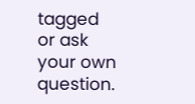tagged or ask your own question.